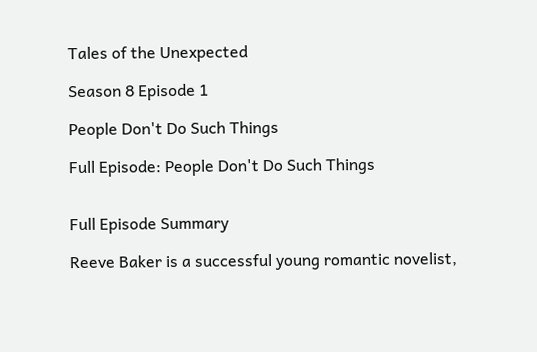Tales of the Unexpected

Season 8 Episode 1

People Don't Do Such Things

Full Episode: People Don't Do Such Things


Full Episode Summary

Reeve Baker is a successful young romantic novelist,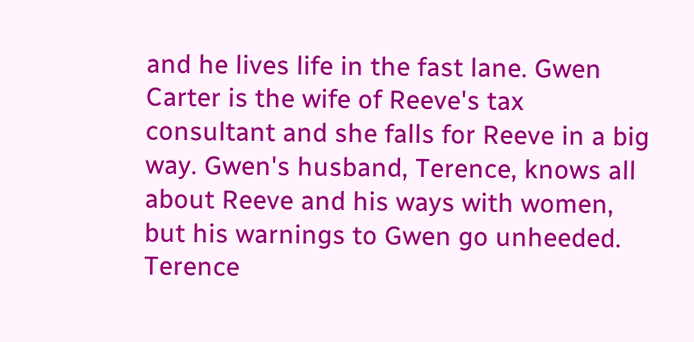and he lives life in the fast lane. Gwen Carter is the wife of Reeve's tax consultant and she falls for Reeve in a big way. Gwen's husband, Terence, knows all about Reeve and his ways with women, but his warnings to Gwen go unheeded. Terence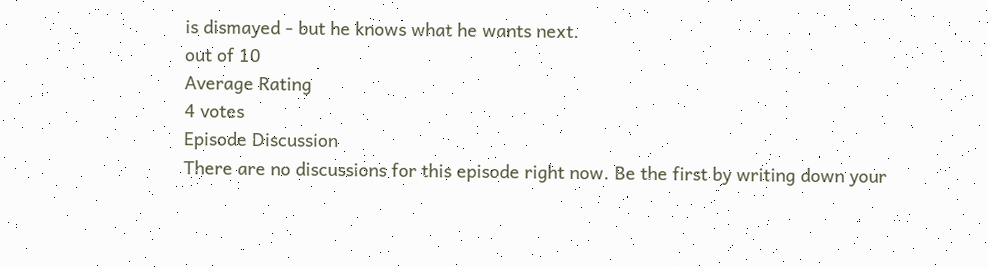is dismayed - but he knows what he wants next.
out of 10
Average Rating
4 votes
Episode Discussion
There are no discussions for this episode right now. Be the first by writing down your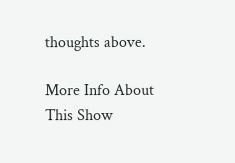thoughts above.

More Info About This Show